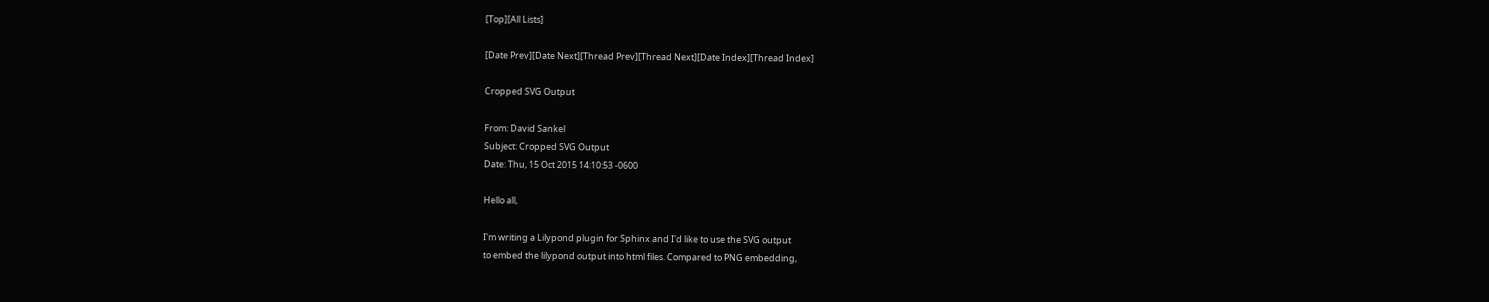[Top][All Lists]

[Date Prev][Date Next][Thread Prev][Thread Next][Date Index][Thread Index]

Cropped SVG Output

From: David Sankel
Subject: Cropped SVG Output
Date: Thu, 15 Oct 2015 14:10:53 -0600

Hello all,

I'm writing a Lilypond plugin for Sphinx and I'd like to use the SVG output
to embed the lilypond output into html files. Compared to PNG embedding,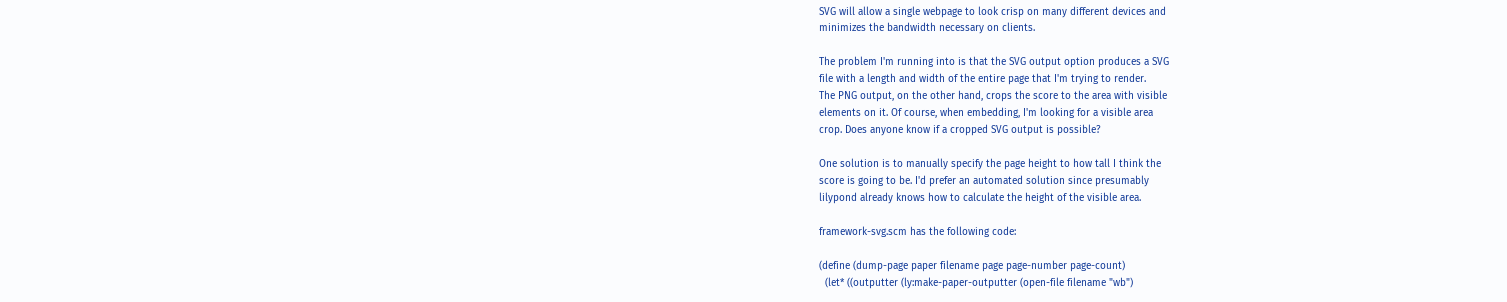SVG will allow a single webpage to look crisp on many different devices and
minimizes the bandwidth necessary on clients.

The problem I'm running into is that the SVG output option produces a SVG
file with a length and width of the entire page that I'm trying to render.
The PNG output, on the other hand, crops the score to the area with visible
elements on it. Of course, when embedding, I'm looking for a visible area
crop. Does anyone know if a cropped SVG output is possible?

One solution is to manually specify the page height to how tall I think the
score is going to be. I'd prefer an automated solution since presumably
lilypond already knows how to calculate the height of the visible area.

framework-svg.scm has the following code:

(define (dump-page paper filename page page-number page-count)
  (let* ((outputter (ly:make-paper-outputter (open-file filename "wb")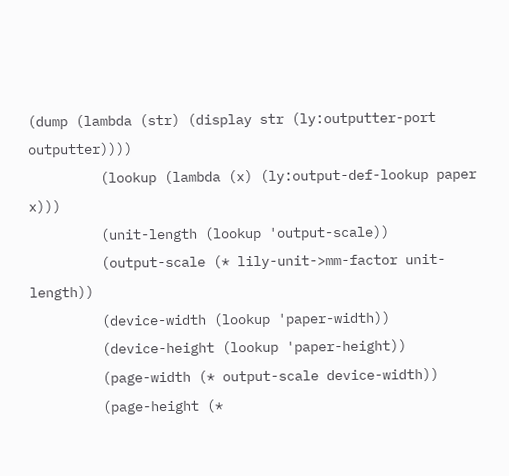(dump (lambda (str) (display str (ly:outputter-port outputter))))
         (lookup (lambda (x) (ly:output-def-lookup paper x)))
         (unit-length (lookup 'output-scale))
         (output-scale (* lily-unit->mm-factor unit-length))
         (device-width (lookup 'paper-width))
         (device-height (lookup 'paper-height))
         (page-width (* output-scale device-width))
         (page-height (*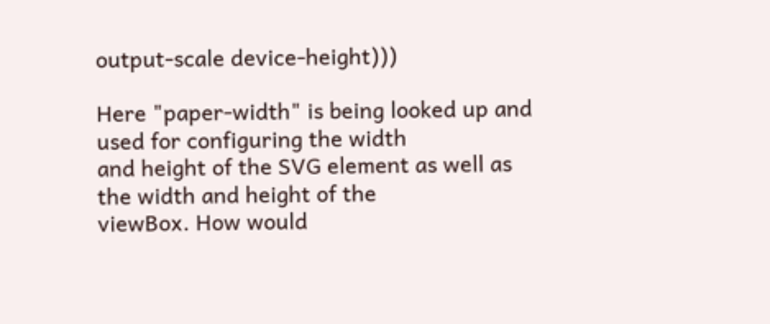output-scale device-height)))

Here "paper-width" is being looked up and used for configuring the width
and height of the SVG element as well as the width and height of the
viewBox. How would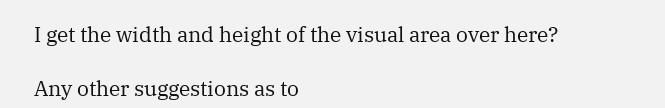I get the width and height of the visual area over here?

Any other suggestions as to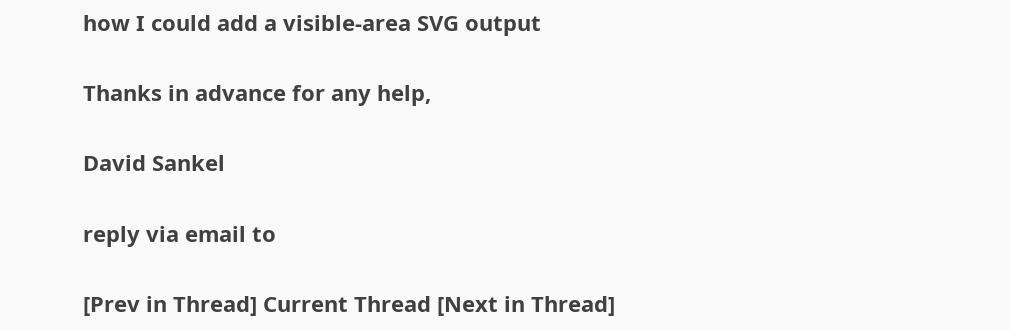how I could add a visible-area SVG output

Thanks in advance for any help,

David Sankel

reply via email to

[Prev in Thread] Current Thread [Next in Thread]